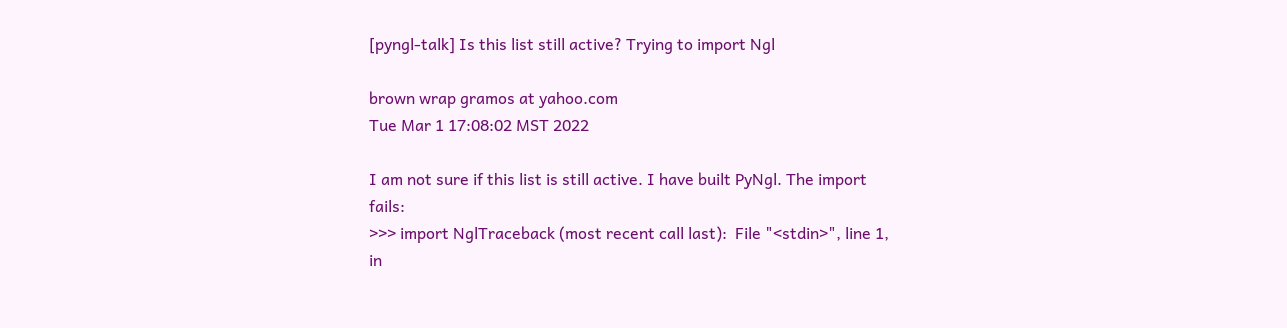[pyngl-talk] Is this list still active? Trying to import Ngl

brown wrap gramos at yahoo.com
Tue Mar 1 17:08:02 MST 2022

I am not sure if this list is still active. I have built PyNgl. The import fails:
>>> import NglTraceback (most recent call last):  File "<stdin>", line 1, in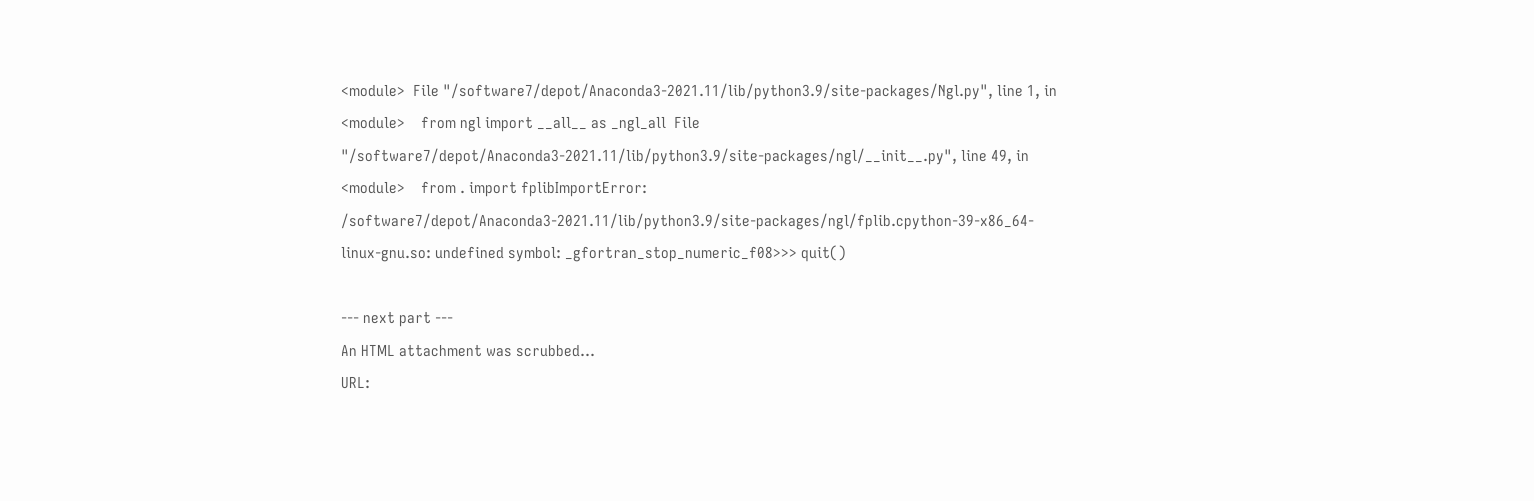<module>  File "/software7/depot/Anaconda3-2021.11/lib/python3.9/site-packages/Ngl.py", line 1, in <module>    from ngl import __all__ as _ngl_all  File "/software7/depot/Anaconda3-2021.11/lib/python3.9/site-packages/ngl/__init__.py", line 49, in <module>    from . import fplibImportError: /software7/depot/Anaconda3-2021.11/lib/python3.9/site-packages/ngl/fplib.cpython-39-x86_64-linux-gnu.so: undefined symbol: _gfortran_stop_numeric_f08>>> quit()

--- next part ---
An HTML attachment was scrubbed...
URL: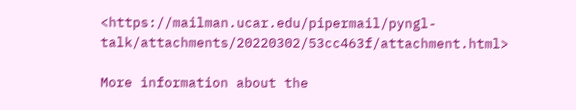<https://mailman.ucar.edu/pipermail/pyngl-talk/attachments/20220302/53cc463f/attachment.html>

More information about the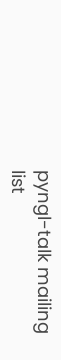pyngl-talk mailing list